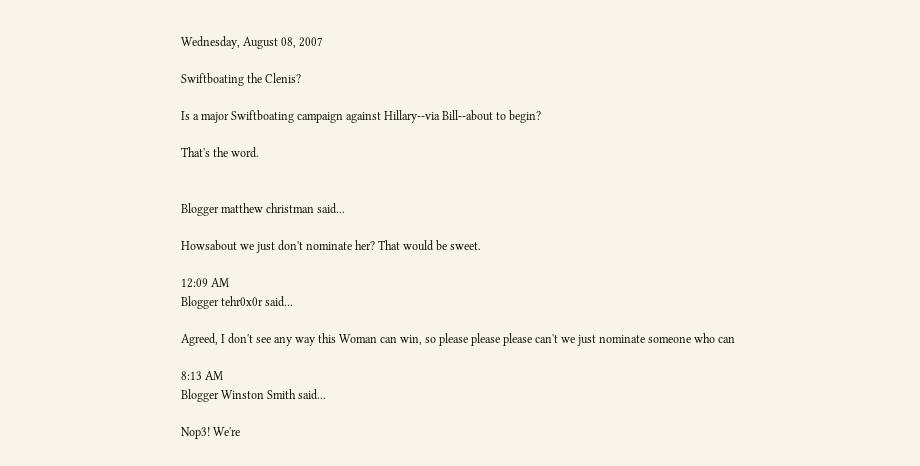Wednesday, August 08, 2007

Swiftboating the Clenis?

Is a major Swiftboating campaign against Hillary--via Bill--about to begin?

That's the word.


Blogger matthew christman said...

Howsabout we just don't nominate her? That would be sweet.

12:09 AM
Blogger tehr0x0r said...

Agreed, I don't see any way this Woman can win, so please please please can't we just nominate someone who can

8:13 AM
Blogger Winston Smith said...

Nop3! We're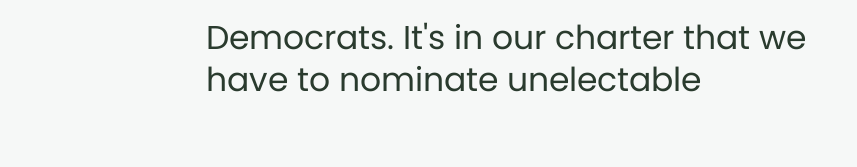Democrats. It's in our charter that we have to nominate unelectable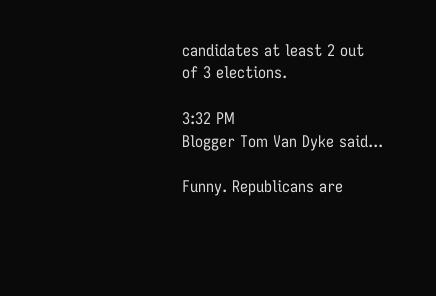candidates at least 2 out of 3 elections.

3:32 PM
Blogger Tom Van Dyke said...

Funny. Republicans are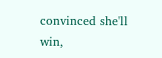convinced she'll win,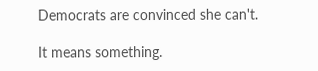Democrats are convinced she can't.

It means something.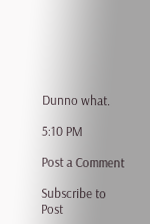Dunno what.

5:10 PM

Post a Comment

Subscribe to Post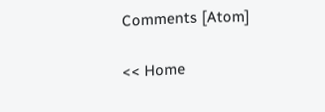Comments [Atom]

<< Home